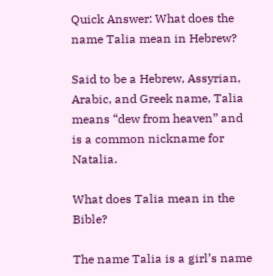Quick Answer: What does the name Talia mean in Hebrew?

Said to be a Hebrew, Assyrian, Arabic, and Greek name, Talia means “dew from heaven” and is a common nickname for Natalia.

What does Talia mean in the Bible?

The name Talia is a girl’s name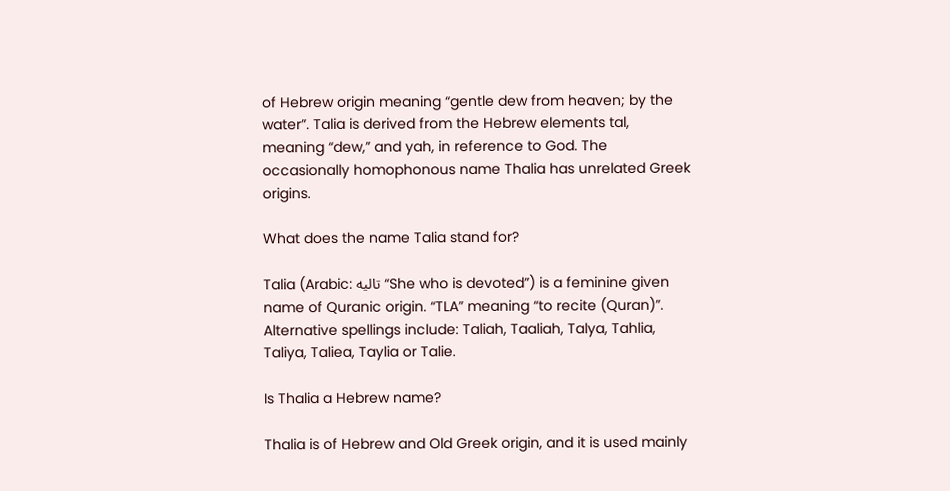of Hebrew origin meaning “gentle dew from heaven; by the water”. Talia is derived from the Hebrew elements tal, meaning “dew,” and yah, in reference to God. The occasionally homophonous name Thalia has unrelated Greek origins.

What does the name Talia stand for?

Talia (Arabic: تاليه “She who is devoted”) is a feminine given name of Quranic origin. “TLA” meaning “to recite (Quran)”. Alternative spellings include: Taliah, Taaliah, Talya, Tahlia, Taliya, Taliea, Taylia or Talie.

Is Thalia a Hebrew name?

Thalia is of Hebrew and Old Greek origin, and it is used mainly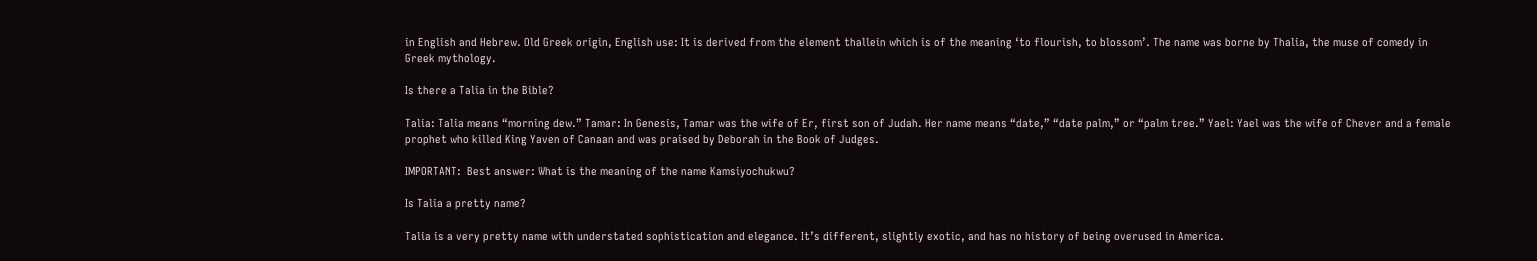in English and Hebrew. Old Greek origin, English use: It is derived from the element thallein which is of the meaning ‘to flourish, to blossom’. The name was borne by Thalia, the muse of comedy in Greek mythology.

Is there a Talia in the Bible?

Talia: Talia means “morning dew.” Tamar: In Genesis, Tamar was the wife of Er, first son of Judah. Her name means “date,” “date palm,” or “palm tree.” Yael: Yael was the wife of Chever and a female prophet who killed King Yaven of Canaan and was praised by Deborah in the Book of Judges.

IMPORTANT:  Best answer: What is the meaning of the name Kamsiyochukwu?

Is Talia a pretty name?

Talia is a very pretty name with understated sophistication and elegance. It’s different, slightly exotic, and has no history of being overused in America.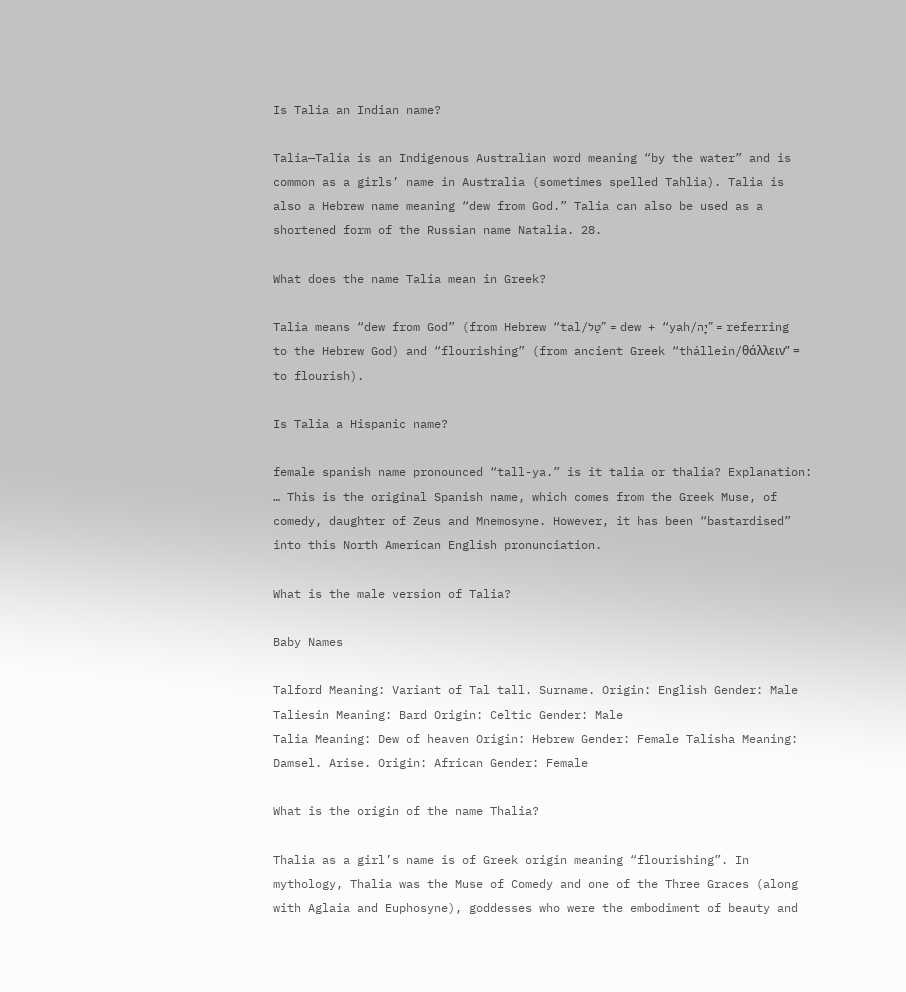Is Talia an Indian name?

Talia—Talia is an Indigenous Australian word meaning “by the water” and is common as a girls’ name in Australia (sometimes spelled Tahlia). Talia is also a Hebrew name meaning “dew from God.” Talia can also be used as a shortened form of the Russian name Natalia. 28.

What does the name Talia mean in Greek?

Talia means “dew from God” (from Hebrew “tal/טַל” = dew + “yah/יָה” = referring to the Hebrew God) and “flourishing” (from ancient Greek “thállein/θάλλειν” = to flourish).

Is Talia a Hispanic name?

female spanish name pronounced “tall-ya.” is it talia or thalia? Explanation: … This is the original Spanish name, which comes from the Greek Muse, of comedy, daughter of Zeus and Mnemosyne. However, it has been “bastardised” into this North American English pronunciation.

What is the male version of Talia?

Baby Names

Talford Meaning: Variant of Tal tall. Surname. Origin: English Gender: Male Taliesin Meaning: Bard Origin: Celtic Gender: Male
Talia Meaning: Dew of heaven Origin: Hebrew Gender: Female Talisha Meaning: Damsel. Arise. Origin: African Gender: Female

What is the origin of the name Thalia?

Thalia as a girl’s name is of Greek origin meaning “flourishing”. In mythology, Thalia was the Muse of Comedy and one of the Three Graces (along with Aglaia and Euphosyne), goddesses who were the embodiment of beauty and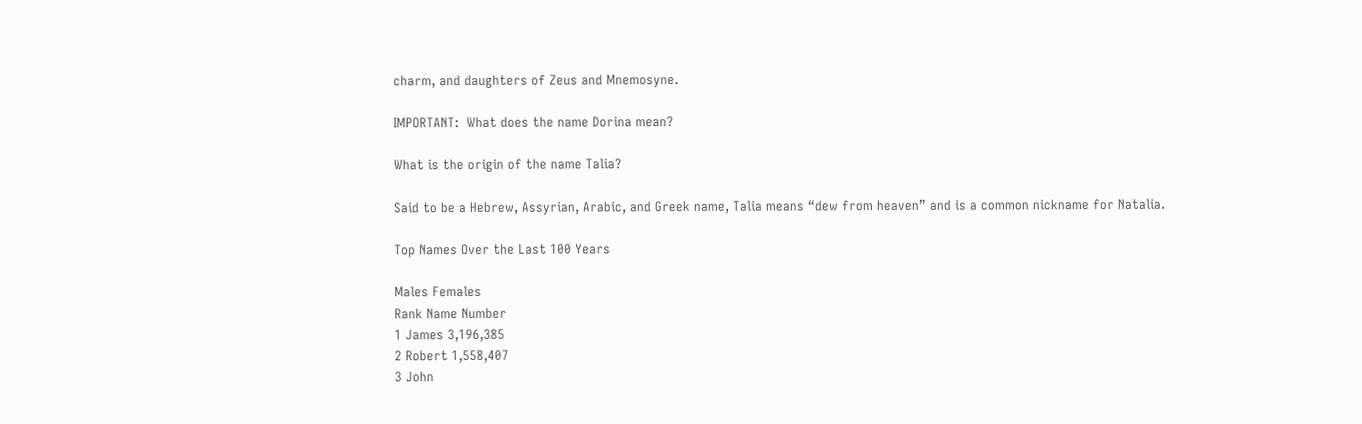charm, and daughters of Zeus and Mnemosyne.

IMPORTANT:  What does the name Dorina mean?

What is the origin of the name Talia?

Said to be a Hebrew, Assyrian, Arabic, and Greek name, Talia means “dew from heaven” and is a common nickname for Natalia.

Top Names Over the Last 100 Years

Males Females
Rank Name Number
1 James 3,196,385
2 Robert 1,558,407
3 John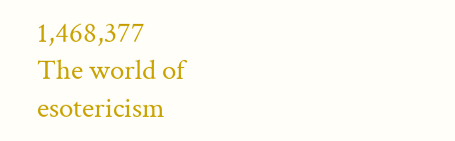1,468,377
The world of esotericism